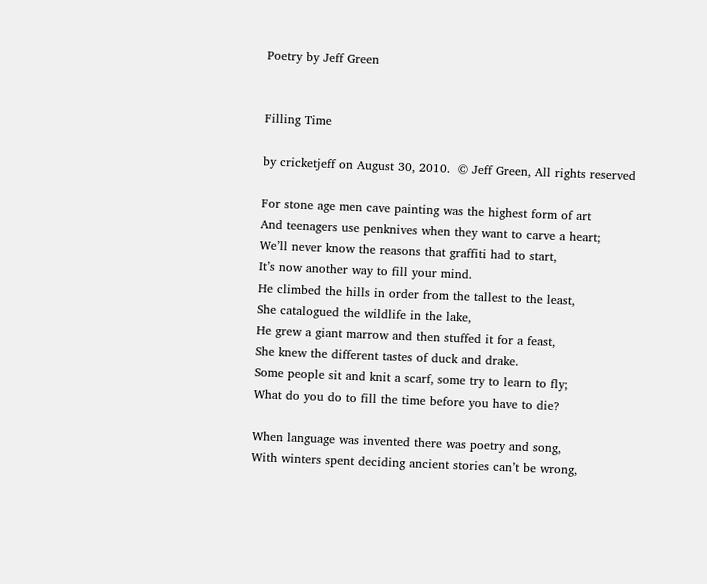Poetry by Jeff Green


Filling Time

by cricketjeff on August 30, 2010.  © Jeff Green, All rights reserved

For stone age men cave painting was the highest form of art
And teenagers use penknives when they want to carve a heart;
We’ll never know the reasons that graffiti had to start,
It’s now another way to fill your mind.
He climbed the hills in order from the tallest to the least,
She catalogued the wildlife in the lake,
He grew a giant marrow and then stuffed it for a feast,
She knew the different tastes of duck and drake.
Some people sit and knit a scarf, some try to learn to fly;
What do you do to fill the time before you have to die?

When language was invented there was poetry and song,
With winters spent deciding ancient stories can’t be wrong,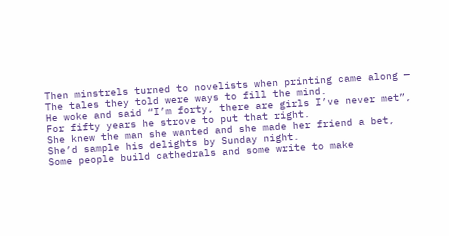Then minstrels turned to novelists when printing came along —
The tales they told were ways to fill the mind.
He woke and said “I’m forty, there are girls I’ve never met”,
For fifty years he strove to put that right.
She knew the man she wanted and she made her friend a bet,
She’d sample his delights by Sunday night.
Some people build cathedrals and some write to make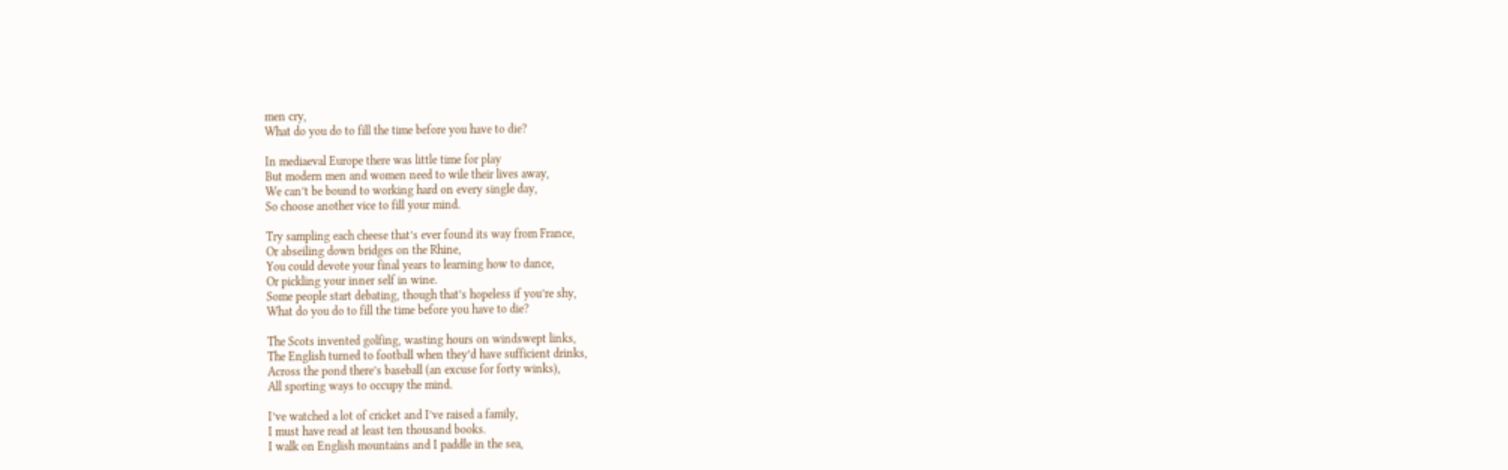men cry,
What do you do to fill the time before you have to die?

In mediaeval Europe there was little time for play
But modern men and women need to wile their lives away,
We can’t be bound to working hard on every single day,
So choose another vice to fill your mind.

Try sampling each cheese that’s ever found its way from France,
Or abseiling down bridges on the Rhine,
You could devote your final years to learning how to dance,
Or pickling your inner self in wine.
Some people start debating, though that’s hopeless if you’re shy,
What do you do to fill the time before you have to die?

The Scots invented golfing, wasting hours on windswept links,
The English turned to football when they’d have sufficient drinks,
Across the pond there’s baseball (an excuse for forty winks),
All sporting ways to occupy the mind.

I’ve watched a lot of cricket and I’ve raised a family,
I must have read at least ten thousand books.
I walk on English mountains and I paddle in the sea,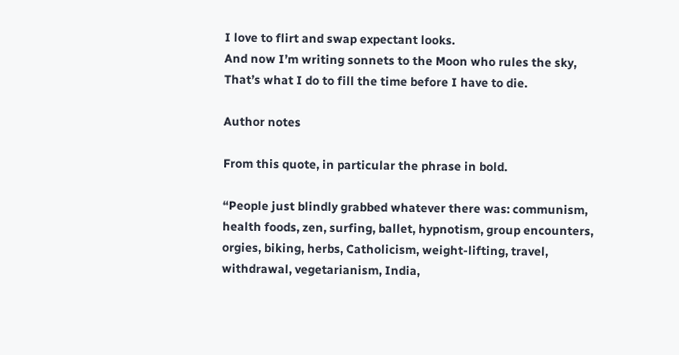I love to flirt and swap expectant looks.
And now I’m writing sonnets to the Moon who rules the sky,
That’s what I do to fill the time before I have to die.

Author notes

From this quote, in particular the phrase in bold.

“People just blindly grabbed whatever there was: communism, health foods, zen, surfing, ballet, hypnotism, group encounters, orgies, biking, herbs, Catholicism, weight-lifting, travel, withdrawal, vegetarianism, India,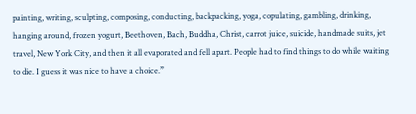painting, writing, sculpting, composing, conducting, backpacking, yoga, copulating, gambling, drinking, hanging around, frozen yogurt, Beethoven, Bach, Buddha, Christ, carrot juice, suicide, handmade suits, jet travel, New York City, and then it all evaporated and fell apart. People had to find things to do while waiting to die. I guess it was nice to have a choice.”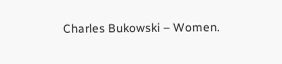Charles Bukowski – Women.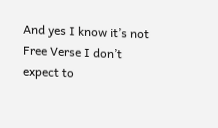And yes I know it’s not Free Verse I don’t expect to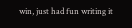win, just had fun writing it